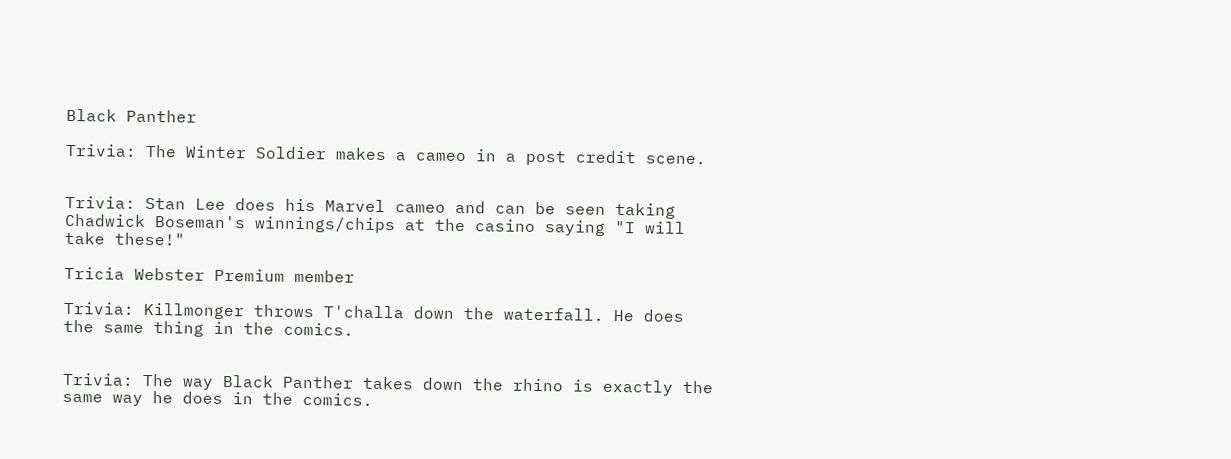Black Panther

Trivia: The Winter Soldier makes a cameo in a post credit scene.


Trivia: Stan Lee does his Marvel cameo and can be seen taking Chadwick Boseman's winnings/chips at the casino saying "I will take these!"

Tricia Webster Premium member

Trivia: Killmonger throws T'challa down the waterfall. He does the same thing in the comics.


Trivia: The way Black Panther takes down the rhino is exactly the same way he does in the comics.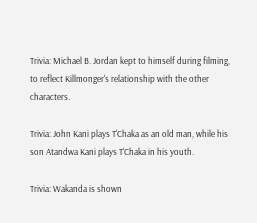Trivia: Michael B. Jordan kept to himself during filming, to reflect Killmonger's relationship with the other characters.

Trivia: John Kani plays T'Chaka as an old man, while his son Atandwa Kani plays T'Chaka in his youth.

Trivia: Wakanda is shown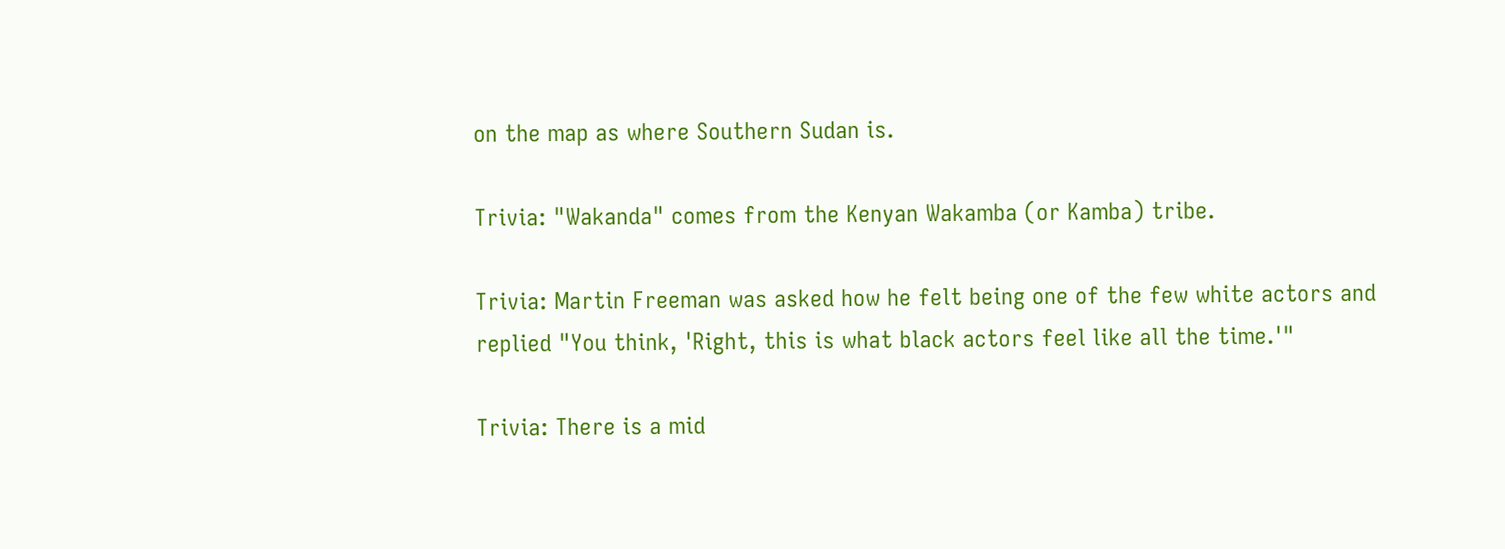on the map as where Southern Sudan is.

Trivia: "Wakanda" comes from the Kenyan Wakamba (or Kamba) tribe.

Trivia: Martin Freeman was asked how he felt being one of the few white actors and replied "You think, 'Right, this is what black actors feel like all the time.'"

Trivia: There is a mid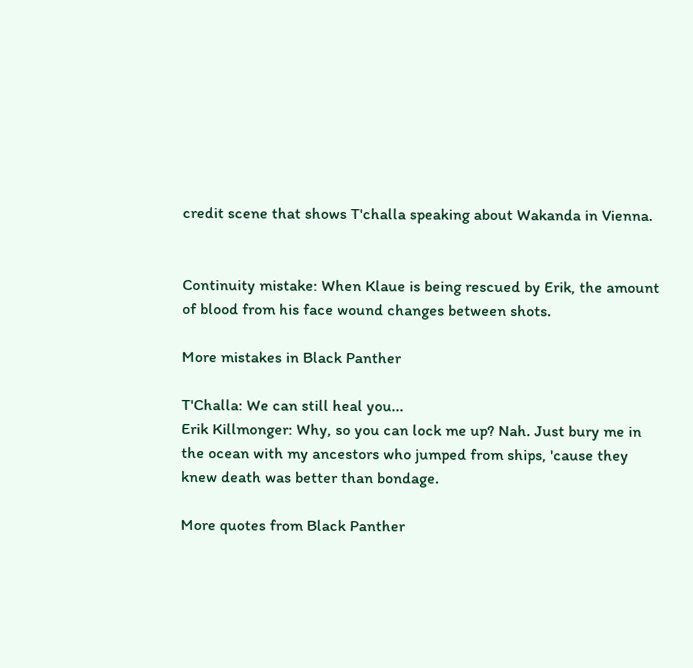credit scene that shows T'challa speaking about Wakanda in Vienna.


Continuity mistake: When Klaue is being rescued by Erik, the amount of blood from his face wound changes between shots.

More mistakes in Black Panther

T'Challa: We can still heal you...
Erik Killmonger: Why, so you can lock me up? Nah. Just bury me in the ocean with my ancestors who jumped from ships, 'cause they knew death was better than bondage.

More quotes from Black Panther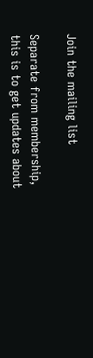Join the mailing list

Separate from membership, this is to get updates about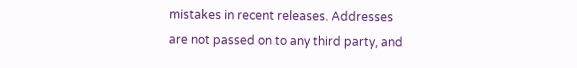mistakes in recent releases. Addresses are not passed on to any third party, and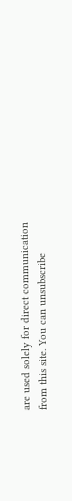are used solely for direct communication from this site. You can unsubscribe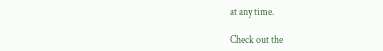at any time.

Check out the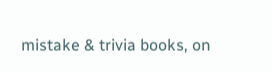mistake & trivia books, on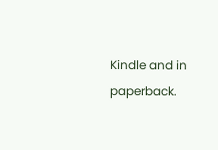Kindle and in paperback.